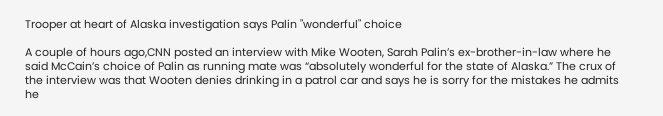Trooper at heart of Alaska investigation says Palin "wonderful" choice

A couple of hours ago,CNN posted an interview with Mike Wooten, Sarah Palin’s ex-brother-in-law where he said McCain’s choice of Palin as running mate was “absolutely wonderful for the state of Alaska.” The crux of the interview was that Wooten denies drinking in a patrol car and says he is sorry for the mistakes he admits he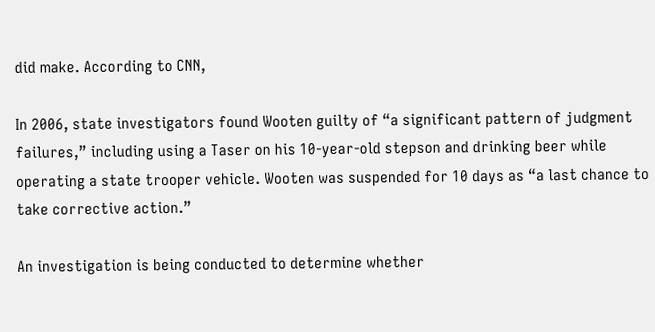did make. According to CNN,

In 2006, state investigators found Wooten guilty of “a significant pattern of judgment failures,” including using a Taser on his 10-year-old stepson and drinking beer while operating a state trooper vehicle. Wooten was suspended for 10 days as “a last chance to take corrective action.”

An investigation is being conducted to determine whether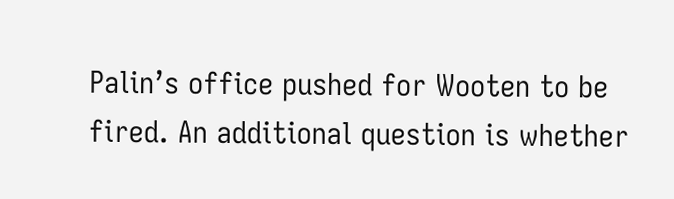Palin’s office pushed for Wooten to be fired. An additional question is whether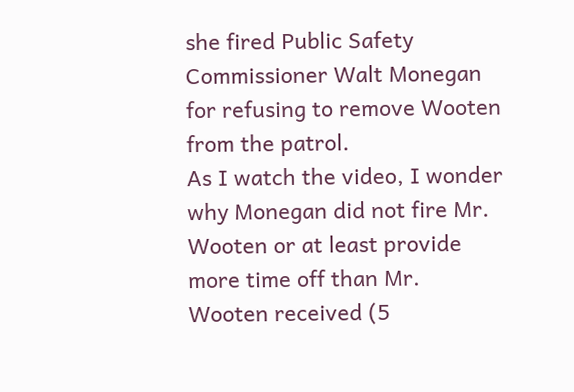she fired Public Safety Commissioner Walt Monegan for refusing to remove Wooten from the patrol.
As I watch the video, I wonder why Monegan did not fire Mr. Wooten or at least provide more time off than Mr. Wooten received (5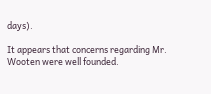days).

It appears that concerns regarding Mr. Wooten were well founded.